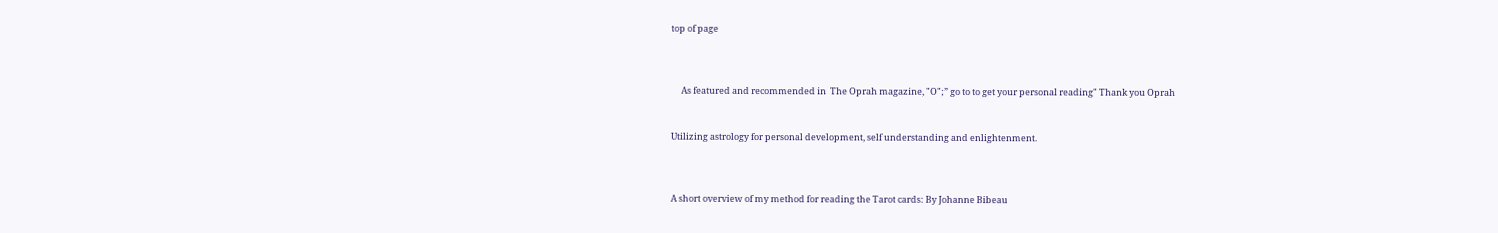top of page



     As featured and recommended in  The Oprah magazine, "O";” go to to get your personal reading" Thank you Oprah


Utilizing astrology for personal development, self understanding and enlightenment.



A short overview of my method for reading the Tarot cards: By Johanne Bibeau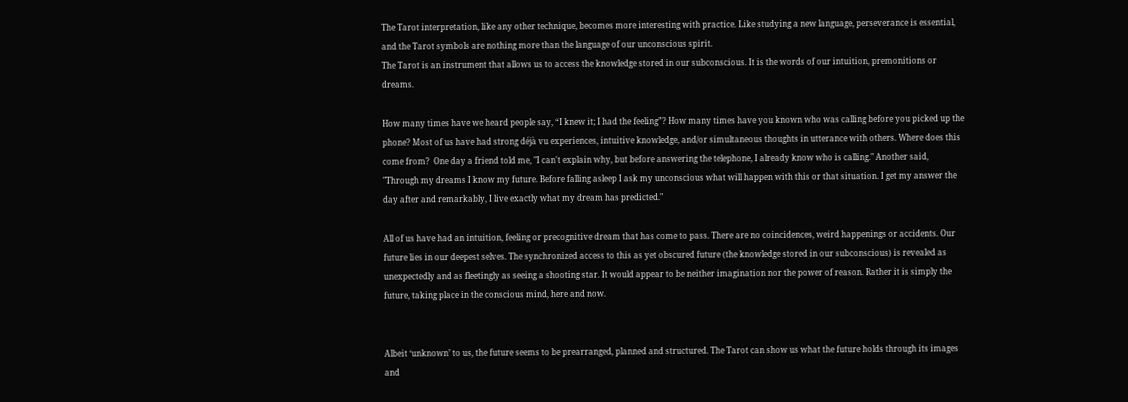The Tarot interpretation, like any other technique, becomes more interesting with practice. Like studying a new language, perseverance is essential, and the Tarot symbols are nothing more than the language of our unconscious spirit.
The Tarot is an instrument that allows us to access the knowledge stored in our subconscious. It is the words of our intuition, premonitions or dreams.

How many times have we heard people say, “I knew it; I had the feeling”? How many times have you known who was calling before you picked up the phone? Most of us have had strong déjà vu experiences, intuitive knowledge, and/or simultaneous thoughts in utterance with others. Where does this come from?  One day a friend told me, "I can't explain why, but before answering the telephone, I already know who is calling." Another said, "Through my dreams I know my future. Before falling asleep I ask my unconscious what will happen with this or that situation. I get my answer the day after and remarkably, I live exactly what my dream has predicted."

All of us have had an intuition, feeling or precognitive dream that has come to pass. There are no coincidences, weird happenings or accidents. Our future lies in our deepest selves. The synchronized access to this as yet obscured future (the knowledge stored in our subconscious) is revealed as unexpectedly and as fleetingly as seeing a shooting star. It would appear to be neither imagination nor the power of reason. Rather it is simply the future, taking place in the conscious mind, here and now.


Albeit ‘unknown’ to us, the future seems to be prearranged, planned and structured. The Tarot can show us what the future holds through its images and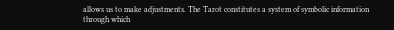allows us to make adjustments. The Tarot constitutes a system of symbolic information through which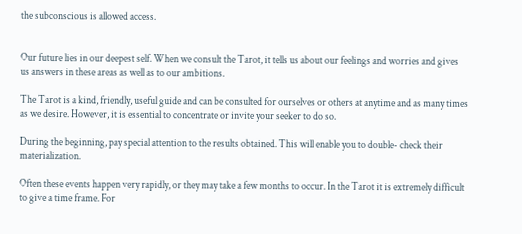the subconscious is allowed access.


Our future lies in our deepest self. When we consult the Tarot, it tells us about our feelings and worries and gives us answers in these areas as well as to our ambitions.

The Tarot is a kind, friendly, useful guide and can be consulted for ourselves or others at anytime and as many times as we desire. However, it is essential to concentrate or invite your seeker to do so.

During the beginning, pay special attention to the results obtained. This will enable you to double- check their materialization.

Often these events happen very rapidly, or they may take a few months to occur. In the Tarot it is extremely difficult to give a time frame. For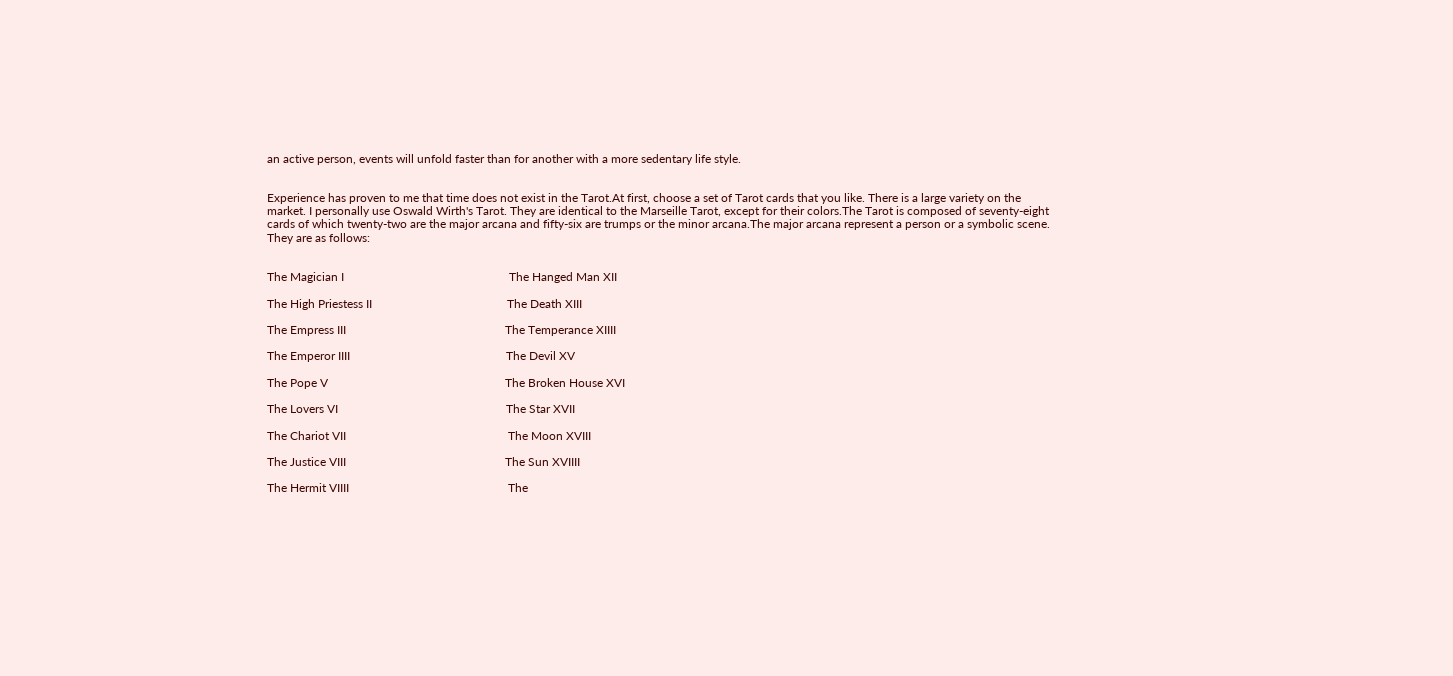an active person, events will unfold faster than for another with a more sedentary life style.


Experience has proven to me that time does not exist in the Tarot.At first, choose a set of Tarot cards that you like. There is a large variety on the market. I personally use Oswald Wirth's Tarot. They are identical to the Marseille Tarot, except for their colors.The Tarot is composed of seventy-eight cards of which twenty-two are the major arcana and fifty-six are trumps or the minor arcana.The major arcana represent a person or a symbolic scene. They are as follows:


The Magician I                                                       The Hanged Man XII

The High Priestess II                                             The Death XIII

The Empress III                                                     The Temperance XIIII

The Emperor IIII                                                    The Devil XV

The Pope V                                                           The Broken House XVI

The Lovers VI                                                        The Star XVII

The Chariot VII                                                      The Moon XVIII

The Justice VIII                                                     The Sun XVIIII

The Hermit VIIII                                                     The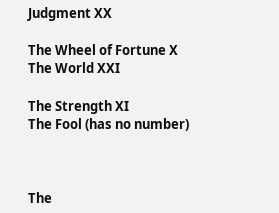Judgment XX

The Wheel of Fortune X                                        The World XXI

The Strength XI                                                     The Fool (has no number)



The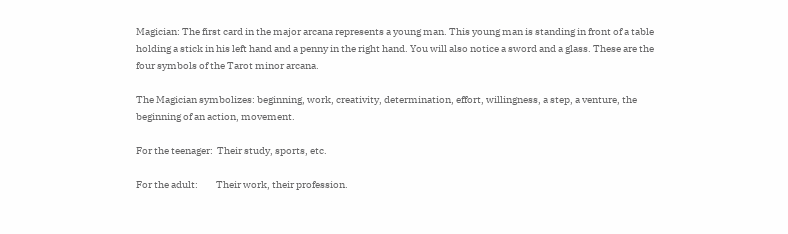Magician: The first card in the major arcana represents a young man. This young man is standing in front of a table holding a stick in his left hand and a penny in the right hand. You will also notice a sword and a glass. These are the four symbols of the Tarot minor arcana.

The Magician symbolizes: beginning, work, creativity, determination, effort, willingness, a step, a venture, the beginning of an action, movement.

For the teenager:  Their study, sports, etc.

For the adult:         Their work, their profession.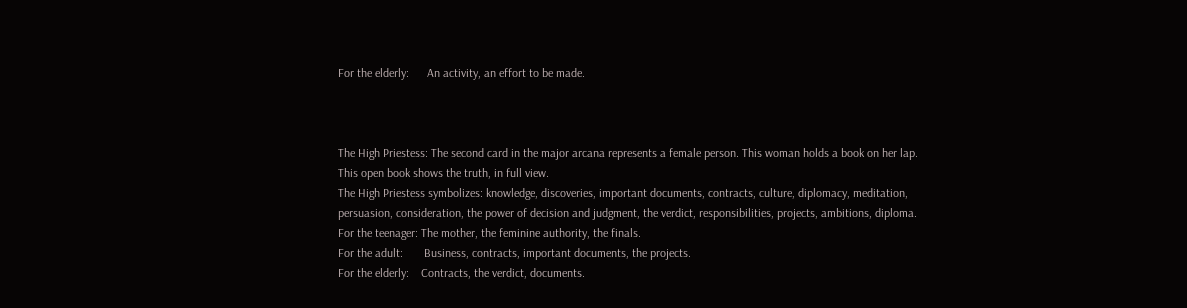For the elderly:      An activity, an effort to be made.



The High Priestess: The second card in the major arcana represents a female person. This woman holds a book on her lap. This open book shows the truth, in full view.
The High Priestess symbolizes: knowledge, discoveries, important documents, contracts, culture, diplomacy, meditation, persuasion, consideration, the power of decision and judgment, the verdict, responsibilities, projects, ambitions, diploma.
For the teenager: The mother, the feminine authority, the finals.
For the adult:       Business, contracts, important documents, the projects.
For the elderly:    Contracts, the verdict, documents.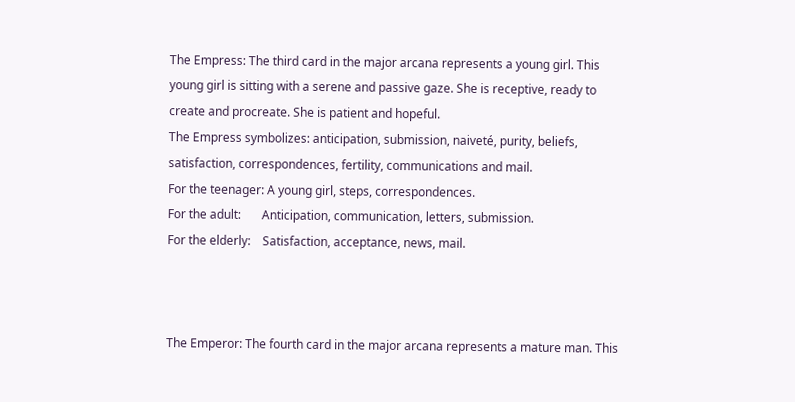The Empress: The third card in the major arcana represents a young girl. This young girl is sitting with a serene and passive gaze. She is receptive, ready to create and procreate. She is patient and hopeful.
The Empress symbolizes: anticipation, submission, naiveté, purity, beliefs, satisfaction, correspondences, fertility, communications and mail.
For the teenager: A young girl, steps, correspondences.
For the adult:       Anticipation, communication, letters, submission.
For the elderly:    Satisfaction, acceptance, news, mail.



The Emperor: The fourth card in the major arcana represents a mature man. This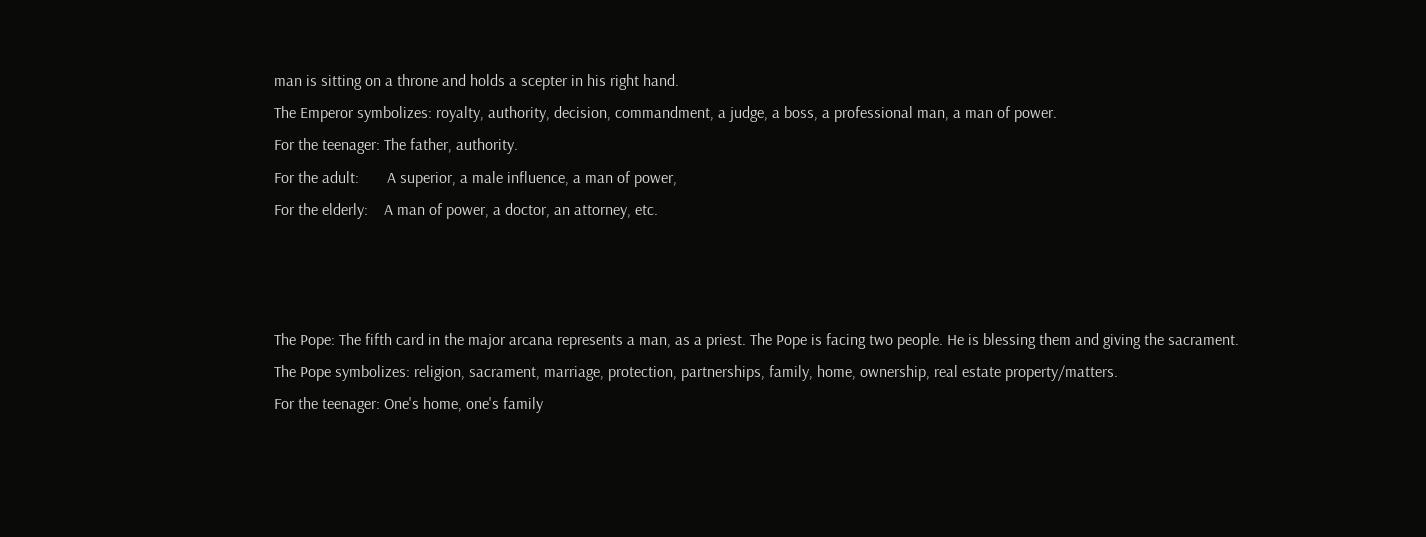man is sitting on a throne and holds a scepter in his right hand.
The Emperor symbolizes: royalty, authority, decision, commandment, a judge, a boss, a professional man, a man of power.
For the teenager: The father, authority.
For the adult:       A superior, a male influence, a man of power,
For the elderly:    A man of power, a doctor, an attorney, etc.



The Pope: The fifth card in the major arcana represents a man, as a priest. The Pope is facing two people. He is blessing them and giving the sacrament.
The Pope symbolizes: religion, sacrament, marriage, protection, partnerships, family, home, ownership, real estate property/matters.
For the teenager: One's home, one's family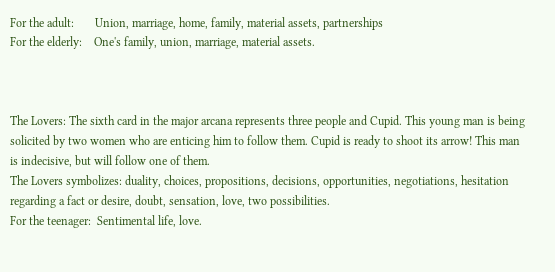For the adult:       Union, marriage, home, family, material assets, partnerships
For the elderly:    One's family, union, marriage, material assets.



The Lovers: The sixth card in the major arcana represents three people and Cupid. This young man is being solicited by two women who are enticing him to follow them. Cupid is ready to shoot its arrow! This man is indecisive, but will follow one of them.
The Lovers symbolizes: duality, choices, propositions, decisions, opportunities, negotiations, hesitation regarding a fact or desire, doubt, sensation, love, two possibilities.
For the teenager:  Sentimental life, love.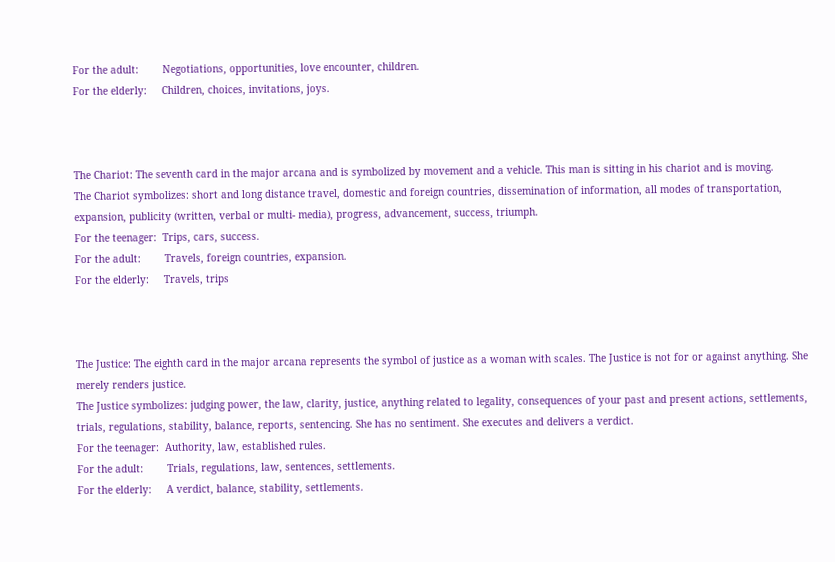For the adult:        Negotiations, opportunities, love encounter, children.
For the elderly:     Children, choices, invitations, joys.



The Chariot: The seventh card in the major arcana and is symbolized by movement and a vehicle. This man is sitting in his chariot and is moving.
The Chariot symbolizes: short and long distance travel, domestic and foreign countries, dissemination of information, all modes of transportation, expansion, publicity (written, verbal or multi- media), progress, advancement, success, triumph.
For the teenager:  Trips, cars, success.
For the adult:        Travels, foreign countries, expansion.
For the elderly:     Travels, trips



The Justice: The eighth card in the major arcana represents the symbol of justice as a woman with scales. The Justice is not for or against anything. She merely renders justice.
The Justice symbolizes: judging power, the law, clarity, justice, anything related to legality, consequences of your past and present actions, settlements, trials, regulations, stability, balance, reports, sentencing. She has no sentiment. She executes and delivers a verdict.
For the teenager:  Authority, law, established rules.
For the adult:        Trials, regulations, law, sentences, settlements.
For the elderly:     A verdict, balance, stability, settlements.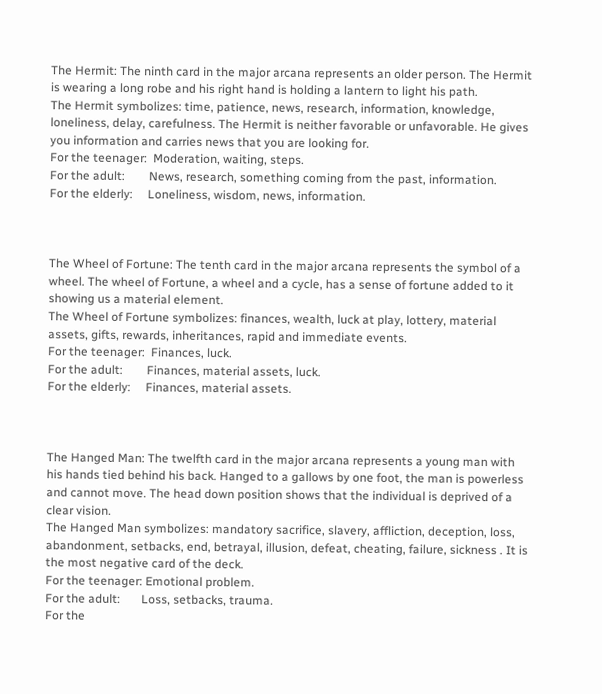The Hermit: The ninth card in the major arcana represents an older person. The Hermit is wearing a long robe and his right hand is holding a lantern to light his path.
The Hermit symbolizes: time, patience, news, research, information, knowledge, loneliness, delay, carefulness. The Hermit is neither favorable or unfavorable. He gives you information and carries news that you are looking for.
For the teenager:  Moderation, waiting, steps.
For the adult:        News, research, something coming from the past, information.
For the elderly:     Loneliness, wisdom, news, information.



The Wheel of Fortune: The tenth card in the major arcana represents the symbol of a wheel. The wheel of Fortune, a wheel and a cycle, has a sense of fortune added to it showing us a material element.
The Wheel of Fortune symbolizes: finances, wealth, luck at play, lottery, material assets, gifts, rewards, inheritances, rapid and immediate events.
For the teenager:  Finances, luck.
For the adult:        Finances, material assets, luck.
For the elderly:     Finances, material assets.



The Hanged Man: The twelfth card in the major arcana represents a young man with his hands tied behind his back. Hanged to a gallows by one foot, the man is powerless and cannot move. The head down position shows that the individual is deprived of a clear vision.
The Hanged Man symbolizes: mandatory sacrifice, slavery, affliction, deception, loss, abandonment, setbacks, end, betrayal, illusion, defeat, cheating, failure, sickness . It is the most negative card of the deck.
For the teenager: Emotional problem.
For the adult:       Loss, setbacks, trauma.
For the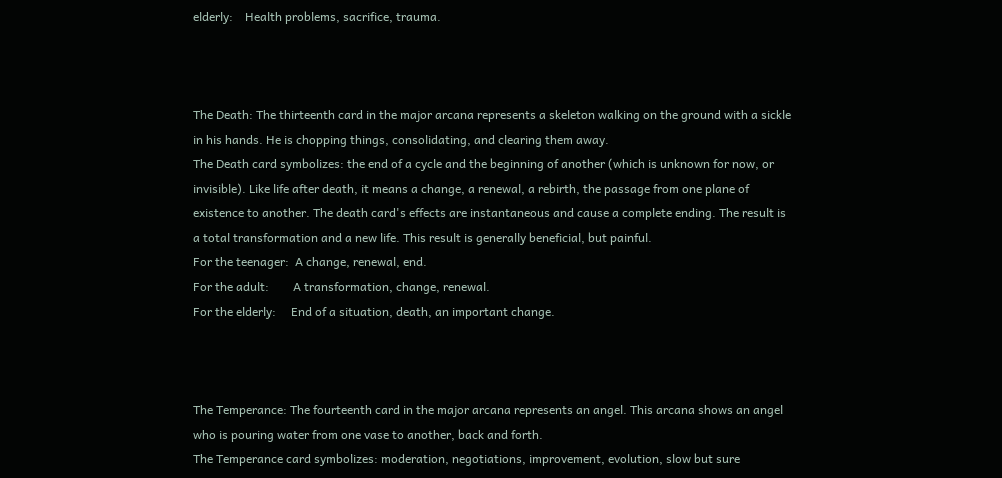elderly:    Health problems, sacrifice, trauma.



The Death: The thirteenth card in the major arcana represents a skeleton walking on the ground with a sickle in his hands. He is chopping things, consolidating, and clearing them away.
The Death card symbolizes: the end of a cycle and the beginning of another (which is unknown for now, or invisible). Like life after death, it means a change, a renewal, a rebirth, the passage from one plane of existence to another. The death card's effects are instantaneous and cause a complete ending. The result is a total transformation and a new life. This result is generally beneficial, but painful.
For the teenager:  A change, renewal, end.
For the adult:        A transformation, change, renewal.
For the elderly:     End of a situation, death, an important change.



The Temperance: The fourteenth card in the major arcana represents an angel. This arcana shows an angel who is pouring water from one vase to another, back and forth.
The Temperance card symbolizes: moderation, negotiations, improvement, evolution, slow but sure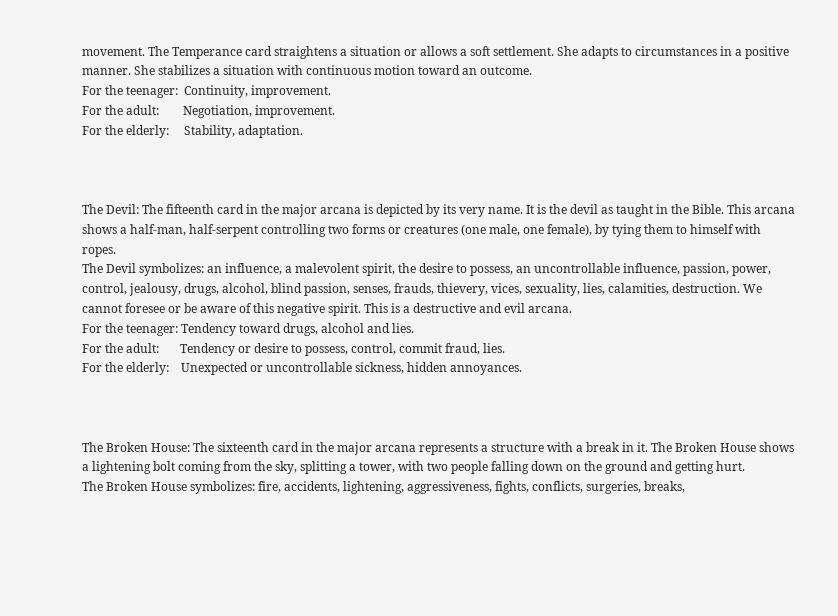movement. The Temperance card straightens a situation or allows a soft settlement. She adapts to circumstances in a positive manner. She stabilizes a situation with continuous motion toward an outcome.
For the teenager:  Continuity, improvement.
For the adult:        Negotiation, improvement.
For the elderly:     Stability, adaptation.



The Devil: The fifteenth card in the major arcana is depicted by its very name. It is the devil as taught in the Bible. This arcana shows a half-man, half-serpent controlling two forms or creatures (one male, one female), by tying them to himself with ropes.
The Devil symbolizes: an influence, a malevolent spirit, the desire to possess, an uncontrollable influence, passion, power, control, jealousy, drugs, alcohol, blind passion, senses, frauds, thievery, vices, sexuality, lies, calamities, destruction. We cannot foresee or be aware of this negative spirit. This is a destructive and evil arcana.
For the teenager: Tendency toward drugs, alcohol and lies.
For the adult:       Tendency or desire to possess, control, commit fraud, lies.
For the elderly:    Unexpected or uncontrollable sickness, hidden annoyances.



The Broken House: The sixteenth card in the major arcana represents a structure with a break in it. The Broken House shows a lightening bolt coming from the sky, splitting a tower, with two people falling down on the ground and getting hurt.
The Broken House symbolizes: fire, accidents, lightening, aggressiveness, fights, conflicts, surgeries, breaks,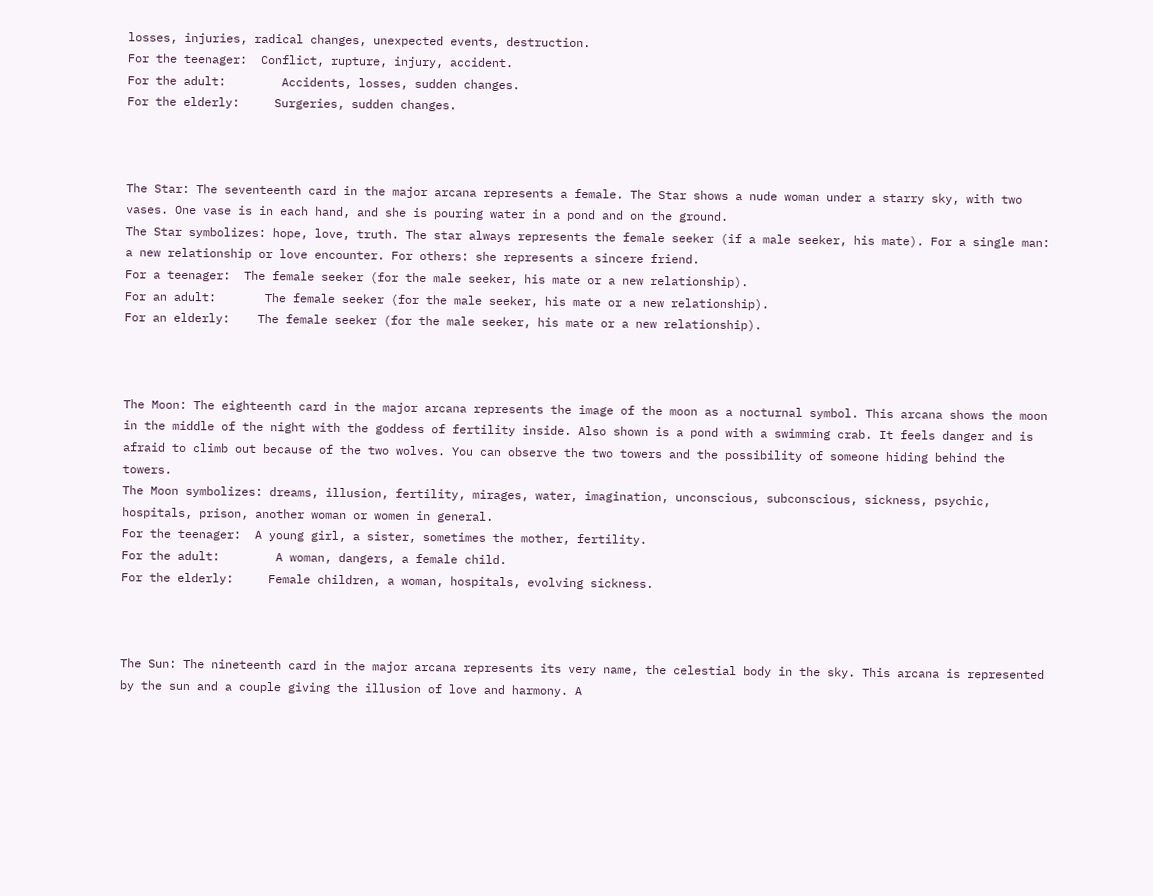losses, injuries, radical changes, unexpected events, destruction.
For the teenager:  Conflict, rupture, injury, accident.
For the adult:        Accidents, losses, sudden changes.
For the elderly:     Surgeries, sudden changes.



The Star: The seventeenth card in the major arcana represents a female. The Star shows a nude woman under a starry sky, with two vases. One vase is in each hand, and she is pouring water in a pond and on the ground.
The Star symbolizes: hope, love, truth. The star always represents the female seeker (if a male seeker, his mate). For a single man: a new relationship or love encounter. For others: she represents a sincere friend.
For a teenager:  The female seeker (for the male seeker, his mate or a new relationship).
For an adult:       The female seeker (for the male seeker, his mate or a new relationship).
For an elderly:    The female seeker (for the male seeker, his mate or a new relationship).



The Moon: The eighteenth card in the major arcana represents the image of the moon as a nocturnal symbol. This arcana shows the moon in the middle of the night with the goddess of fertility inside. Also shown is a pond with a swimming crab. It feels danger and is afraid to climb out because of the two wolves. You can observe the two towers and the possibility of someone hiding behind the towers.
The Moon symbolizes: dreams, illusion, fertility, mirages, water, imagination, unconscious, subconscious, sickness, psychic, hospitals, prison, another woman or women in general.
For the teenager:  A young girl, a sister, sometimes the mother, fertility.
For the adult:        A woman, dangers, a female child.
For the elderly:     Female children, a woman, hospitals, evolving sickness.



The Sun: The nineteenth card in the major arcana represents its very name, the celestial body in the sky. This arcana is represented by the sun and a couple giving the illusion of love and harmony. A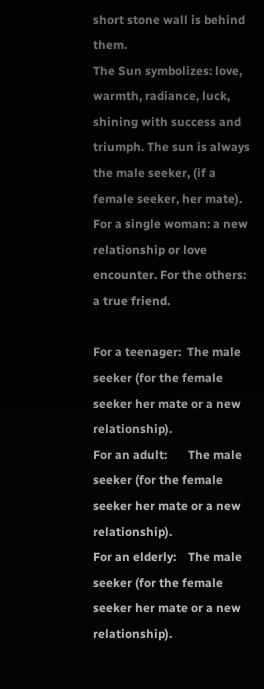short stone wall is behind them.
The Sun symbolizes: love, warmth, radiance, luck, shining with success and triumph. The sun is always the male seeker, (if a female seeker, her mate). For a single woman: a new relationship or love encounter. For the others: a true friend.

For a teenager:  The male seeker (for the female seeker her mate or a new relationship).
For an adult:       The male seeker (for the female seeker her mate or a new relationship).
For an elderly:    The male seeker (for the female seeker her mate or a new relationship).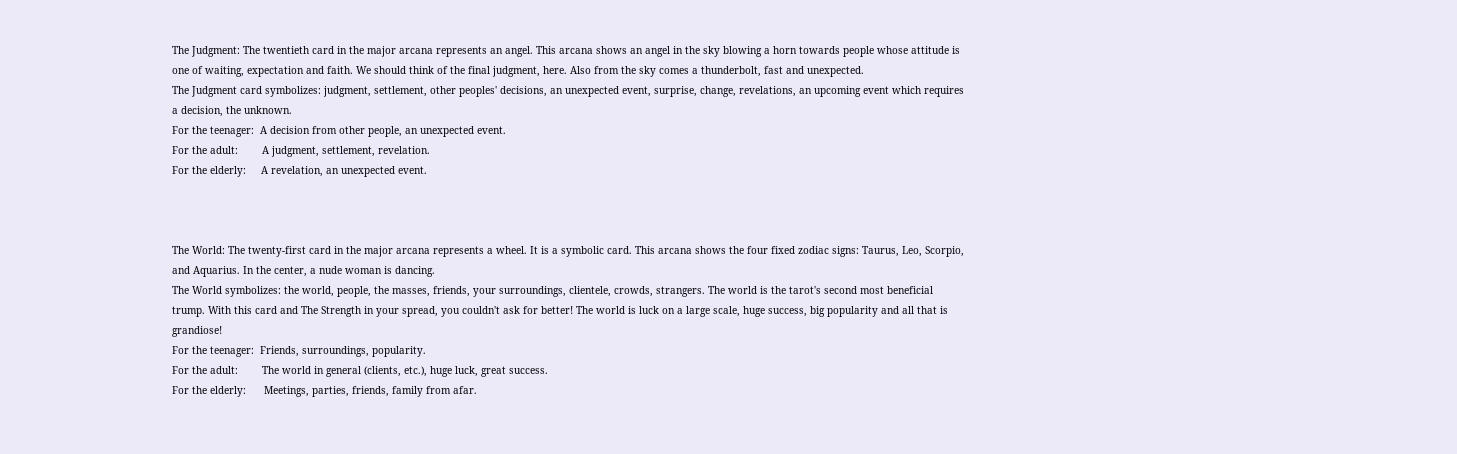The Judgment: The twentieth card in the major arcana represents an angel. This arcana shows an angel in the sky blowing a horn towards people whose attitude is one of waiting, expectation and faith. We should think of the final judgment, here. Also from the sky comes a thunderbolt, fast and unexpected.
The Judgment card symbolizes: judgment, settlement, other peoples' decisions, an unexpected event, surprise, change, revelations, an upcoming event which requires a decision, the unknown.
For the teenager:  A decision from other people, an unexpected event.
For the adult:        A judgment, settlement, revelation.
For the elderly:     A revelation, an unexpected event.



The World: The twenty-first card in the major arcana represents a wheel. It is a symbolic card. This arcana shows the four fixed zodiac signs: Taurus, Leo, Scorpio, and Aquarius. In the center, a nude woman is dancing.
The World symbolizes: the world, people, the masses, friends, your surroundings, clientele, crowds, strangers. The world is the tarot's second most beneficial trump. With this card and The Strength in your spread, you couldn't ask for better! The world is luck on a large scale, huge success, big popularity and all that is grandiose!
For the teenager:  Friends, surroundings, popularity.
For the adult:        The world in general (clients, etc.), huge luck, great success.
For the elderly:      Meetings, parties, friends, family from afar.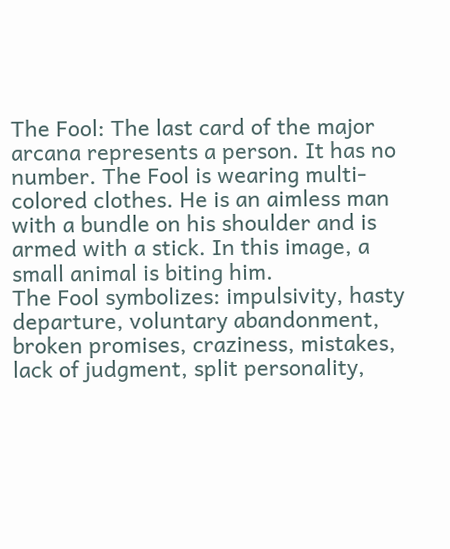The Fool: The last card of the major arcana represents a person. It has no number. The Fool is wearing multi-colored clothes. He is an aimless man with a bundle on his shoulder and is armed with a stick. In this image, a small animal is biting him.
The Fool symbolizes: impulsivity, hasty departure, voluntary abandonment, broken promises, craziness, mistakes, lack of judgment, split personality,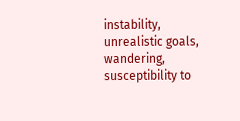instability, unrealistic goals, wandering, susceptibility to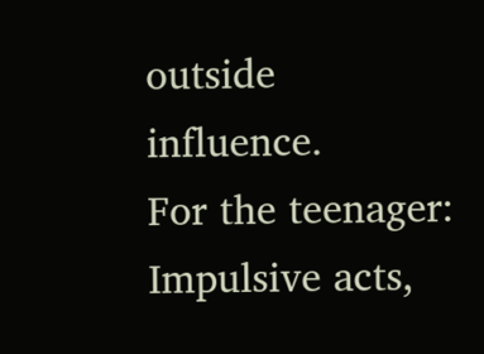outside influence.
For the teenager:  Impulsive acts,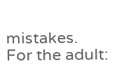mistakes.
For the adult: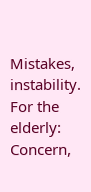Mistakes, instability.
For the elderly:     Concern,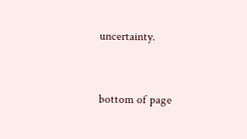uncertainty.


bottom of page